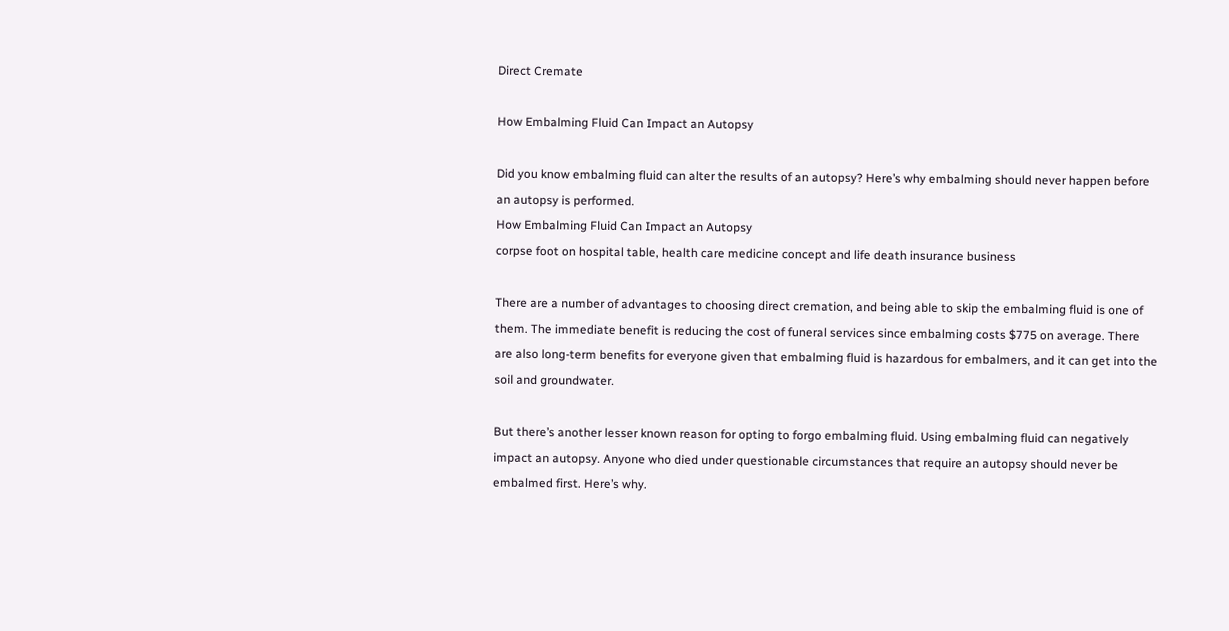Direct Cremate

How Embalming Fluid Can Impact an Autopsy

Did you know embalming fluid can alter the results of an autopsy? Here’s why embalming should never happen before an autopsy is performed.
How Embalming Fluid Can Impact an Autopsy
corpse foot on hospital table, health care medicine concept and life death insurance business

There are a number of advantages to choosing direct cremation, and being able to skip the embalming fluid is one of them. The immediate benefit is reducing the cost of funeral services since embalming costs $775 on average. There are also long-term benefits for everyone given that embalming fluid is hazardous for embalmers, and it can get into the soil and groundwater.

But there’s another lesser known reason for opting to forgo embalming fluid. Using embalming fluid can negatively impact an autopsy. Anyone who died under questionable circumstances that require an autopsy should never be embalmed first. Here’s why.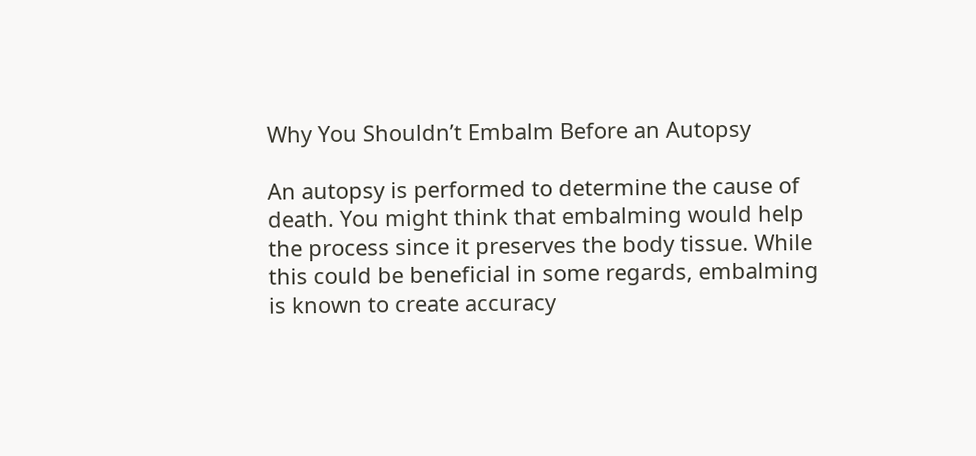Why You Shouldn’t Embalm Before an Autopsy

An autopsy is performed to determine the cause of death. You might think that embalming would help the process since it preserves the body tissue. While this could be beneficial in some regards, embalming is known to create accuracy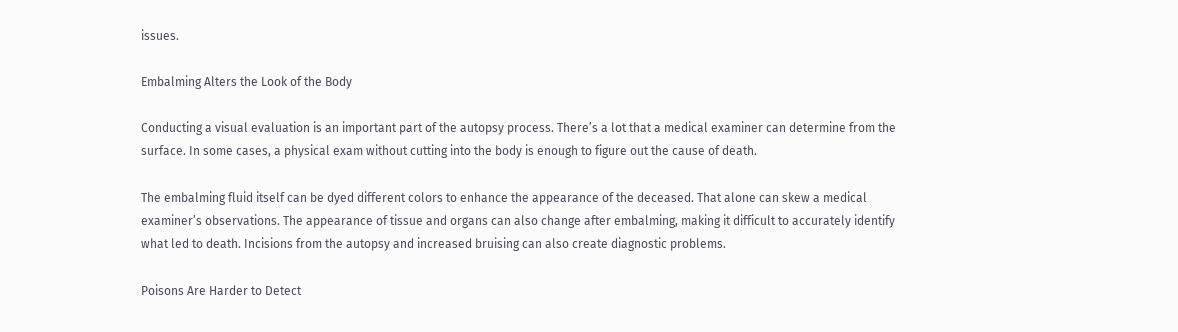issues.

Embalming Alters the Look of the Body

Conducting a visual evaluation is an important part of the autopsy process. There’s a lot that a medical examiner can determine from the surface. In some cases, a physical exam without cutting into the body is enough to figure out the cause of death.

The embalming fluid itself can be dyed different colors to enhance the appearance of the deceased. That alone can skew a medical examiner’s observations. The appearance of tissue and organs can also change after embalming, making it difficult to accurately identify what led to death. Incisions from the autopsy and increased bruising can also create diagnostic problems.

Poisons Are Harder to Detect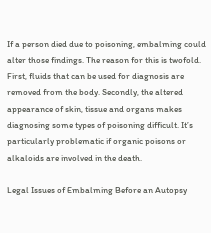If a person died due to poisoning, embalming could alter those findings. The reason for this is twofold. First, fluids that can be used for diagnosis are removed from the body. Secondly, the altered appearance of skin, tissue and organs makes diagnosing some types of poisoning difficult. It’s particularly problematic if organic poisons or alkaloids are involved in the death.

Legal Issues of Embalming Before an Autopsy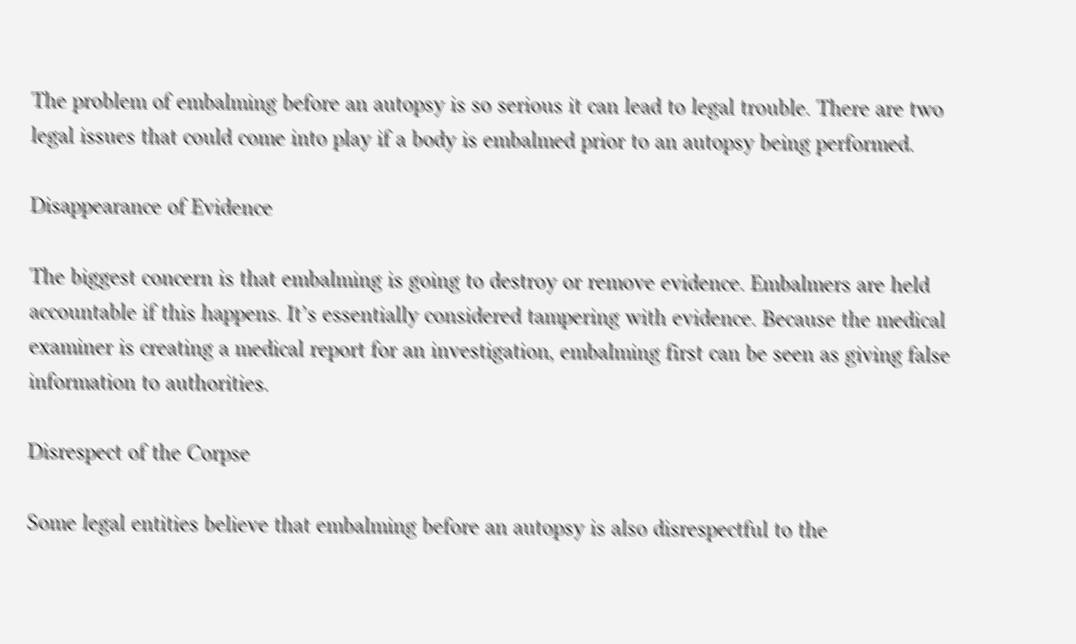The problem of embalming before an autopsy is so serious it can lead to legal trouble. There are two legal issues that could come into play if a body is embalmed prior to an autopsy being performed.

Disappearance of Evidence

The biggest concern is that embalming is going to destroy or remove evidence. Embalmers are held accountable if this happens. It’s essentially considered tampering with evidence. Because the medical examiner is creating a medical report for an investigation, embalming first can be seen as giving false information to authorities.

Disrespect of the Corpse

Some legal entities believe that embalming before an autopsy is also disrespectful to the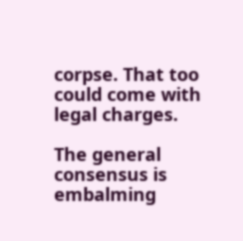corpse. That too could come with legal charges.

The general consensus is embalming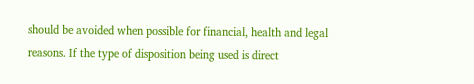should be avoided when possible for financial, health and legal reasons. If the type of disposition being used is direct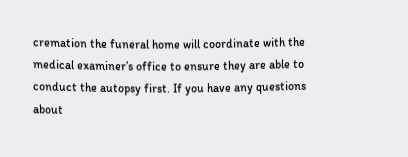cremation the funeral home will coordinate with the medical examiner’s office to ensure they are able to conduct the autopsy first. If you have any questions about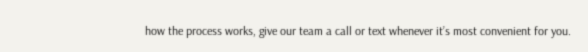how the process works, give our team a call or text whenever it’s most convenient for you.